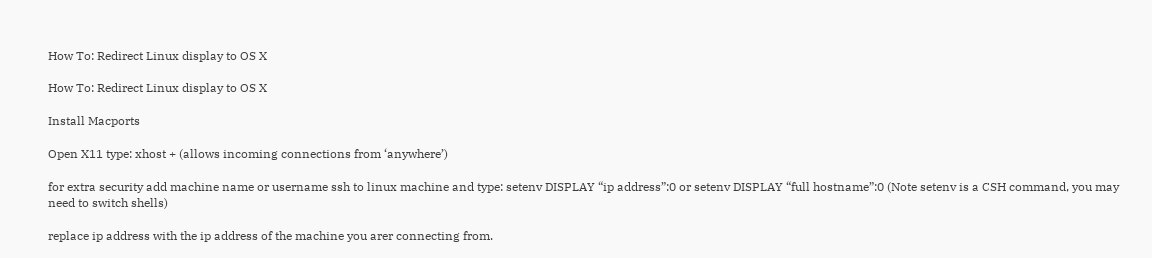How To: Redirect Linux display to OS X

How To: Redirect Linux display to OS X

Install Macports

Open X11 type: xhost + (allows incoming connections from ‘anywhere’)

for extra security add machine name or username ssh to linux machine and type: setenv DISPLAY “ip address”:0 or setenv DISPLAY “full hostname”:0 (Note setenv is a CSH command, you may need to switch shells)

replace ip address with the ip address of the machine you arer connecting from.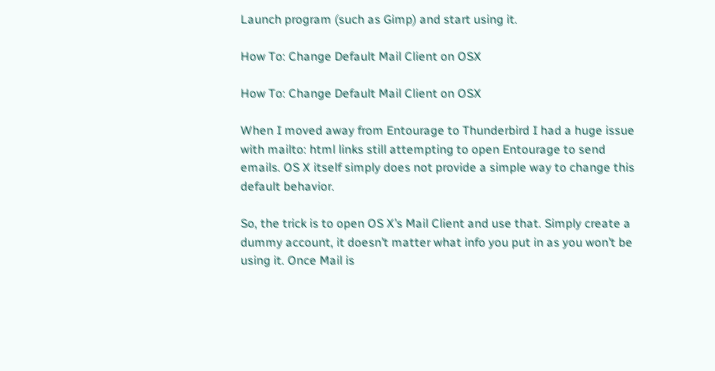Launch program (such as Gimp) and start using it.

How To: Change Default Mail Client on OSX

How To: Change Default Mail Client on OSX

When I moved away from Entourage to Thunderbird I had a huge issue with mailto: html links still attempting to open Entourage to send emails. OS X itself simply does not provide a simple way to change this default behavior.

So, the trick is to open OS X’s Mail Client and use that. Simply create a dummy account, it doesn’t matter what info you put in as you won’t be using it. Once Mail is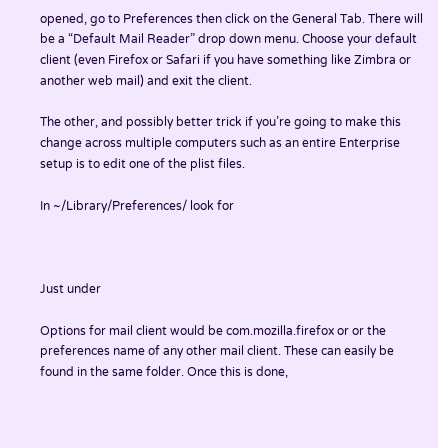opened, go to Preferences then click on the General Tab. There will be a “Default Mail Reader” drop down menu. Choose your default client (even Firefox or Safari if you have something like Zimbra or another web mail) and exit the client.

The other, and possibly better trick if you’re going to make this change across multiple computers such as an entire Enterprise setup is to edit one of the plist files.

In ~/Library/Preferences/ look for



Just under

Options for mail client would be com.mozilla.firefox or or the preferences name of any other mail client. These can easily be found in the same folder. Once this is done,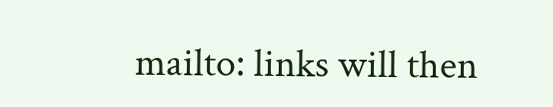mailto: links will then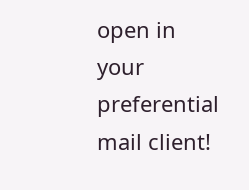open in your preferential mail client!